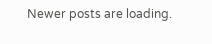Newer posts are loading.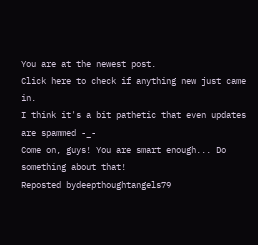You are at the newest post.
Click here to check if anything new just came in.
I think it's a bit pathetic that even updates are spammed -_-
Come on, guys! You are smart enough... Do something about that!
Reposted bydeepthoughtangels79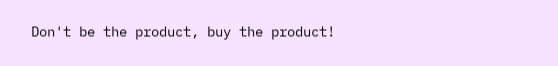Don't be the product, buy the product!